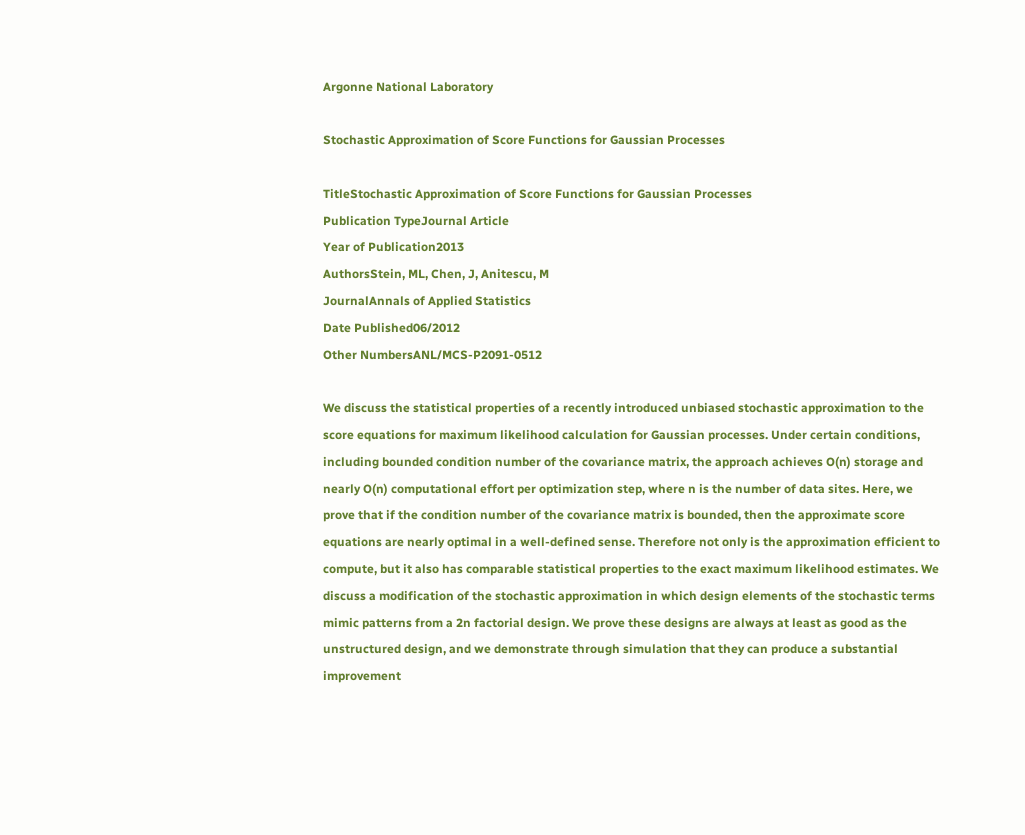Argonne National Laboratory

Stochastic Approximation of Score Functions for Gaussian Processes

TitleStochastic Approximation of Score Functions for Gaussian Processes
Publication TypeJournal Article
Year of Publication2013
AuthorsStein, ML, Chen, J, Anitescu, M
JournalAnnals of Applied Statistics
Date Published06/2012
Other NumbersANL/MCS-P2091-0512

We discuss the statistical properties of a recently introduced unbiased stochastic approximation to the score equations for maximum likelihood calculation for Gaussian processes. Under certain conditions, including bounded condition number of the covariance matrix, the approach achieves O(n) storage and nearly O(n) computational effort per optimization step, where n is the number of data sites. Here, we prove that if the condition number of the covariance matrix is bounded, then the approximate score equations are nearly optimal in a well-defined sense. Therefore not only is the approximation efficient to compute, but it also has comparable statistical properties to the exact maximum likelihood estimates. We discuss a modification of the stochastic approximation in which design elements of the stochastic terms mimic patterns from a 2n factorial design. We prove these designs are always at least as good as the unstructured design, and we demonstrate through simulation that they can produce a substantial improvement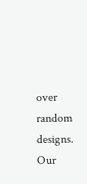over random designs. Our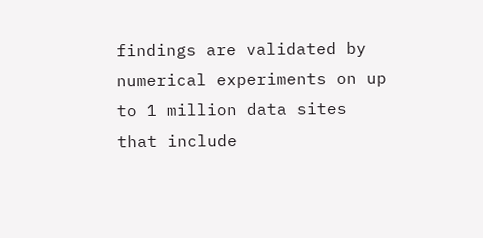findings are validated by numerical experiments on up to 1 million data sites that include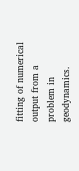fitting of numerical output from a problem in geodynamics.